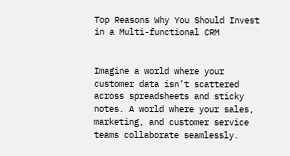Top Reasons Why You Should Invest in a Multi-functional CRM


Imagine a world where your customer data isn’t scattered across spreadsheets and sticky notes. A world where your sales, marketing, and customer service teams collaborate seamlessly.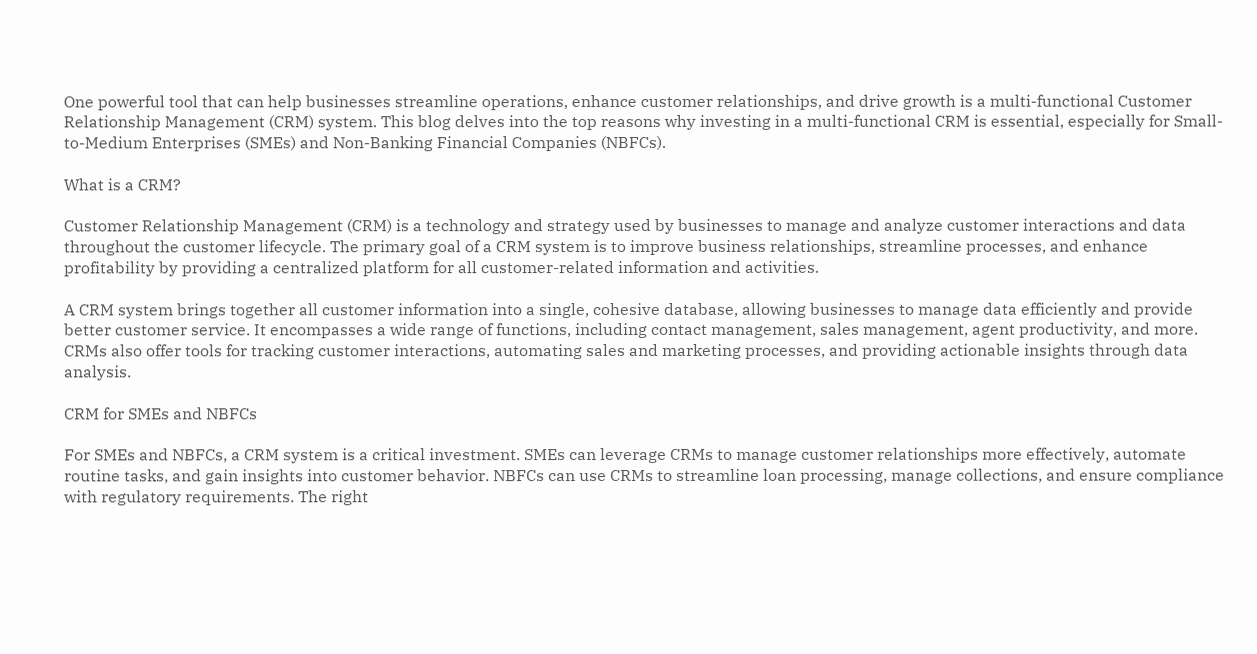One powerful tool that can help businesses streamline operations, enhance customer relationships, and drive growth is a multi-functional Customer Relationship Management (CRM) system. This blog delves into the top reasons why investing in a multi-functional CRM is essential, especially for Small-to-Medium Enterprises (SMEs) and Non-Banking Financial Companies (NBFCs).

What is a CRM?

Customer Relationship Management (CRM) is a technology and strategy used by businesses to manage and analyze customer interactions and data throughout the customer lifecycle. The primary goal of a CRM system is to improve business relationships, streamline processes, and enhance profitability by providing a centralized platform for all customer-related information and activities.

A CRM system brings together all customer information into a single, cohesive database, allowing businesses to manage data efficiently and provide better customer service. It encompasses a wide range of functions, including contact management, sales management, agent productivity, and more. CRMs also offer tools for tracking customer interactions, automating sales and marketing processes, and providing actionable insights through data analysis.

CRM for SMEs and NBFCs

For SMEs and NBFCs, a CRM system is a critical investment. SMEs can leverage CRMs to manage customer relationships more effectively, automate routine tasks, and gain insights into customer behavior. NBFCs can use CRMs to streamline loan processing, manage collections, and ensure compliance with regulatory requirements. The right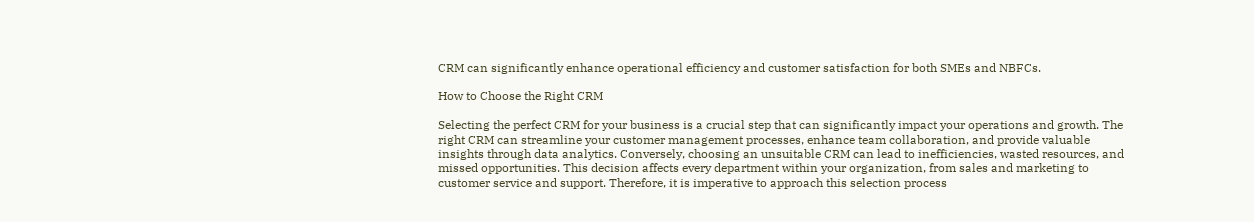CRM can significantly enhance operational efficiency and customer satisfaction for both SMEs and NBFCs.

How to Choose the Right CRM

Selecting the perfect CRM for your business is a crucial step that can significantly impact your operations and growth. The right CRM can streamline your customer management processes, enhance team collaboration, and provide valuable insights through data analytics. Conversely, choosing an unsuitable CRM can lead to inefficiencies, wasted resources, and missed opportunities. This decision affects every department within your organization, from sales and marketing to customer service and support. Therefore, it is imperative to approach this selection process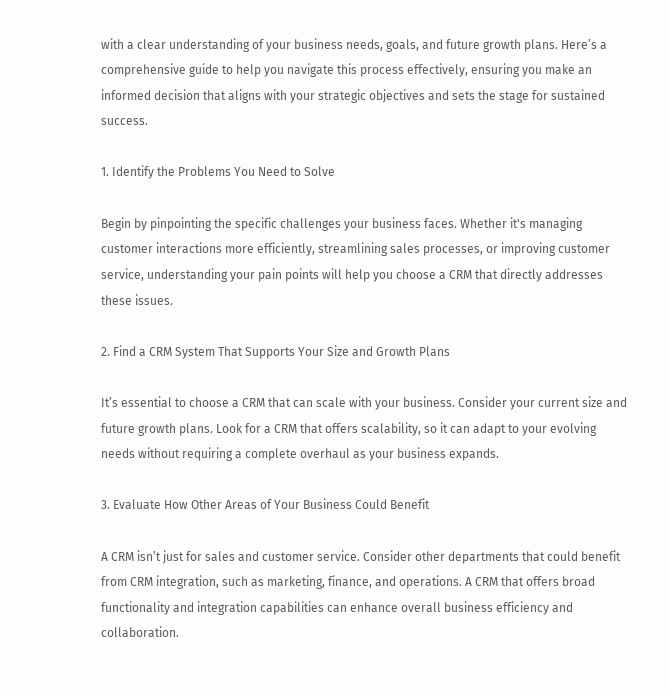with a clear understanding of your business needs, goals, and future growth plans. Here’s a comprehensive guide to help you navigate this process effectively, ensuring you make an informed decision that aligns with your strategic objectives and sets the stage for sustained success.

1. Identify the Problems You Need to Solve

Begin by pinpointing the specific challenges your business faces. Whether it's managing customer interactions more efficiently, streamlining sales processes, or improving customer service, understanding your pain points will help you choose a CRM that directly addresses these issues.

2. Find a CRM System That Supports Your Size and Growth Plans

It’s essential to choose a CRM that can scale with your business. Consider your current size and future growth plans. Look for a CRM that offers scalability, so it can adapt to your evolving needs without requiring a complete overhaul as your business expands.

3. Evaluate How Other Areas of Your Business Could Benefit

A CRM isn’t just for sales and customer service. Consider other departments that could benefit from CRM integration, such as marketing, finance, and operations. A CRM that offers broad functionality and integration capabilities can enhance overall business efficiency and collaboration.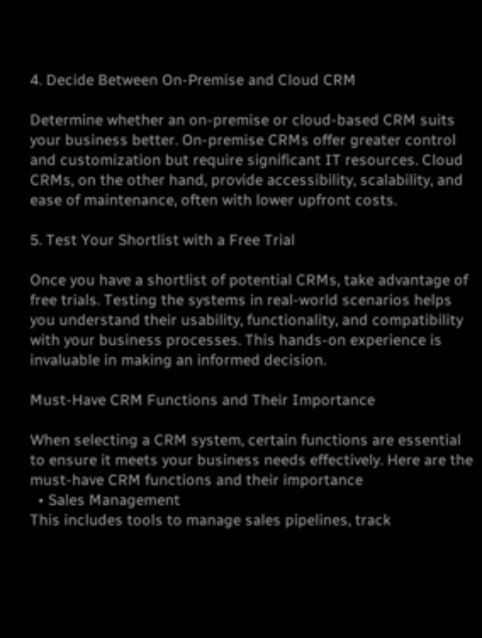4. Decide Between On-Premise and Cloud CRM

Determine whether an on-premise or cloud-based CRM suits your business better. On-premise CRMs offer greater control and customization but require significant IT resources. Cloud CRMs, on the other hand, provide accessibility, scalability, and ease of maintenance, often with lower upfront costs.

5. Test Your Shortlist with a Free Trial

Once you have a shortlist of potential CRMs, take advantage of free trials. Testing the systems in real-world scenarios helps you understand their usability, functionality, and compatibility with your business processes. This hands-on experience is invaluable in making an informed decision.

Must-Have CRM Functions and Their Importance

When selecting a CRM system, certain functions are essential to ensure it meets your business needs effectively. Here are the must-have CRM functions and their importance
  • Sales Management
This includes tools to manage sales pipelines, track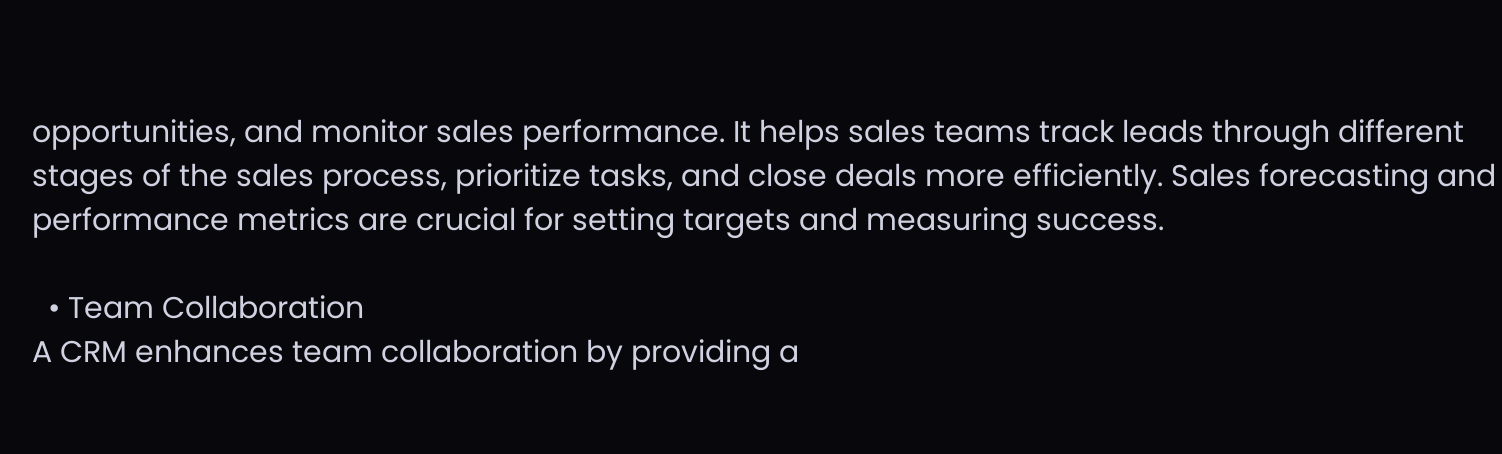opportunities, and monitor sales performance. It helps sales teams track leads through different stages of the sales process, prioritize tasks, and close deals more efficiently. Sales forecasting and performance metrics are crucial for setting targets and measuring success.

  • Team Collaboration
A CRM enhances team collaboration by providing a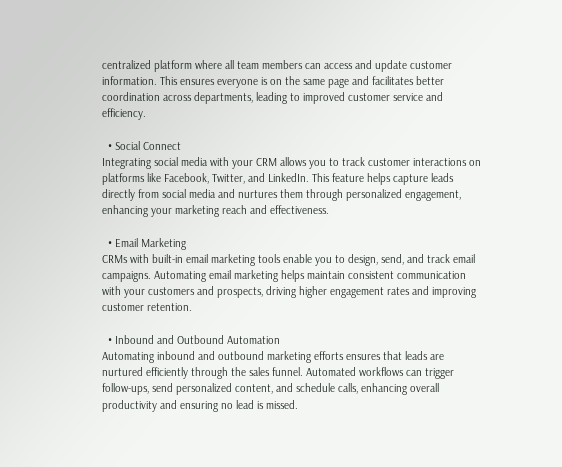centralized platform where all team members can access and update customer information. This ensures everyone is on the same page and facilitates better coordination across departments, leading to improved customer service and efficiency.

  • Social Connect
Integrating social media with your CRM allows you to track customer interactions on platforms like Facebook, Twitter, and LinkedIn. This feature helps capture leads directly from social media and nurtures them through personalized engagement, enhancing your marketing reach and effectiveness.

  • Email Marketing
CRMs with built-in email marketing tools enable you to design, send, and track email campaigns. Automating email marketing helps maintain consistent communication with your customers and prospects, driving higher engagement rates and improving customer retention.

  • Inbound and Outbound Automation
Automating inbound and outbound marketing efforts ensures that leads are nurtured efficiently through the sales funnel. Automated workflows can trigger follow-ups, send personalized content, and schedule calls, enhancing overall productivity and ensuring no lead is missed.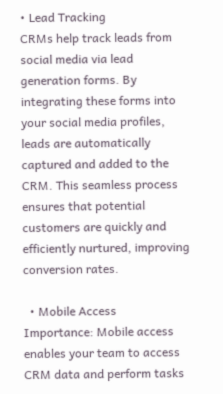• Lead Tracking
CRMs help track leads from social media via lead generation forms. By integrating these forms into your social media profiles, leads are automatically captured and added to the CRM. This seamless process ensures that potential customers are quickly and efficiently nurtured, improving conversion rates.

  • Mobile Access
Importance: Mobile access enables your team to access CRM data and perform tasks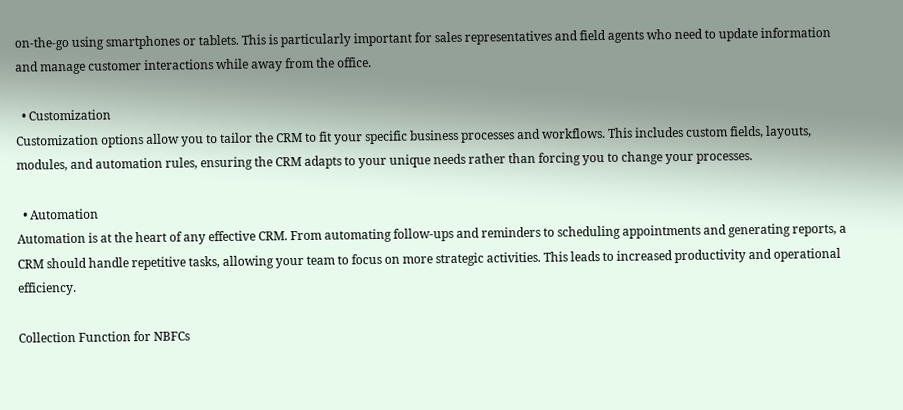on-the-go using smartphones or tablets. This is particularly important for sales representatives and field agents who need to update information and manage customer interactions while away from the office.

  • Customization
Customization options allow you to tailor the CRM to fit your specific business processes and workflows. This includes custom fields, layouts, modules, and automation rules, ensuring the CRM adapts to your unique needs rather than forcing you to change your processes.

  • Automation
Automation is at the heart of any effective CRM. From automating follow-ups and reminders to scheduling appointments and generating reports, a CRM should handle repetitive tasks, allowing your team to focus on more strategic activities. This leads to increased productivity and operational efficiency.

Collection Function for NBFCs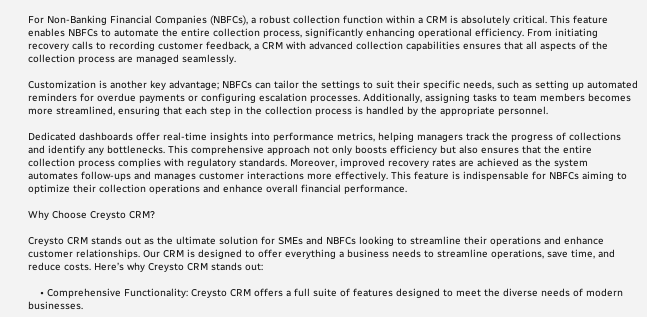For Non-Banking Financial Companies (NBFCs), a robust collection function within a CRM is absolutely critical. This feature enables NBFCs to automate the entire collection process, significantly enhancing operational efficiency. From initiating recovery calls to recording customer feedback, a CRM with advanced collection capabilities ensures that all aspects of the collection process are managed seamlessly.

Customization is another key advantage; NBFCs can tailor the settings to suit their specific needs, such as setting up automated reminders for overdue payments or configuring escalation processes. Additionally, assigning tasks to team members becomes more streamlined, ensuring that each step in the collection process is handled by the appropriate personnel.

Dedicated dashboards offer real-time insights into performance metrics, helping managers track the progress of collections and identify any bottlenecks. This comprehensive approach not only boosts efficiency but also ensures that the entire collection process complies with regulatory standards. Moreover, improved recovery rates are achieved as the system automates follow-ups and manages customer interactions more effectively. This feature is indispensable for NBFCs aiming to optimize their collection operations and enhance overall financial performance.

Why Choose Creysto CRM?

Creysto CRM stands out as the ultimate solution for SMEs and NBFCs looking to streamline their operations and enhance customer relationships. Our CRM is designed to offer everything a business needs to streamline operations, save time, and reduce costs. Here’s why Creysto CRM stands out:

    • Comprehensive Functionality: Creysto CRM offers a full suite of features designed to meet the diverse needs of modern businesses.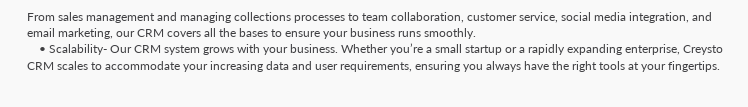From sales management and managing collections processes to team collaboration, customer service, social media integration, and email marketing, our CRM covers all the bases to ensure your business runs smoothly.
    • Scalability- Our CRM system grows with your business. Whether you’re a small startup or a rapidly expanding enterprise, Creysto CRM scales to accommodate your increasing data and user requirements, ensuring you always have the right tools at your fingertips.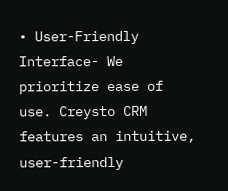• User-Friendly Interface- We prioritize ease of use. Creysto CRM features an intuitive, user-friendly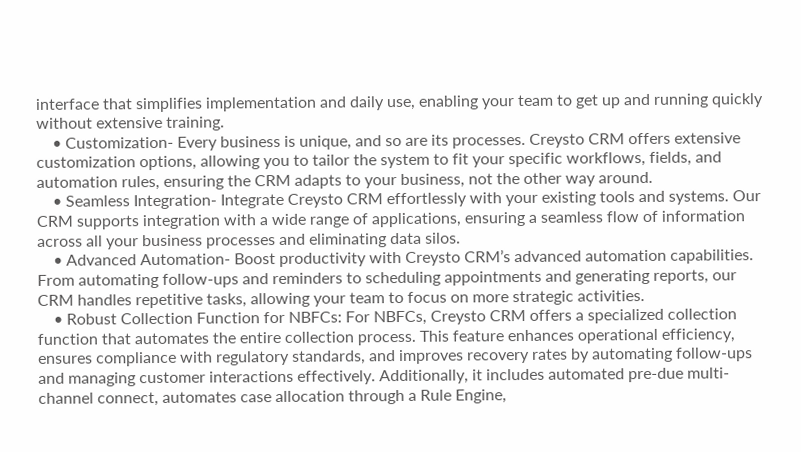interface that simplifies implementation and daily use, enabling your team to get up and running quickly without extensive training.
    • Customization- Every business is unique, and so are its processes. Creysto CRM offers extensive customization options, allowing you to tailor the system to fit your specific workflows, fields, and automation rules, ensuring the CRM adapts to your business, not the other way around.
    • Seamless Integration- Integrate Creysto CRM effortlessly with your existing tools and systems. Our CRM supports integration with a wide range of applications, ensuring a seamless flow of information across all your business processes and eliminating data silos.
    • Advanced Automation- Boost productivity with Creysto CRM’s advanced automation capabilities. From automating follow-ups and reminders to scheduling appointments and generating reports, our CRM handles repetitive tasks, allowing your team to focus on more strategic activities.
    • Robust Collection Function for NBFCs: For NBFCs, Creysto CRM offers a specialized collection function that automates the entire collection process. This feature enhances operational efficiency, ensures compliance with regulatory standards, and improves recovery rates by automating follow-ups and managing customer interactions effectively. Additionally, it includes automated pre-due multi-channel connect, automates case allocation through a Rule Engine,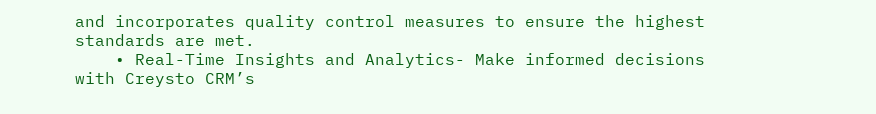and incorporates quality control measures to ensure the highest standards are met.
    • Real-Time Insights and Analytics- Make informed decisions with Creysto CRM’s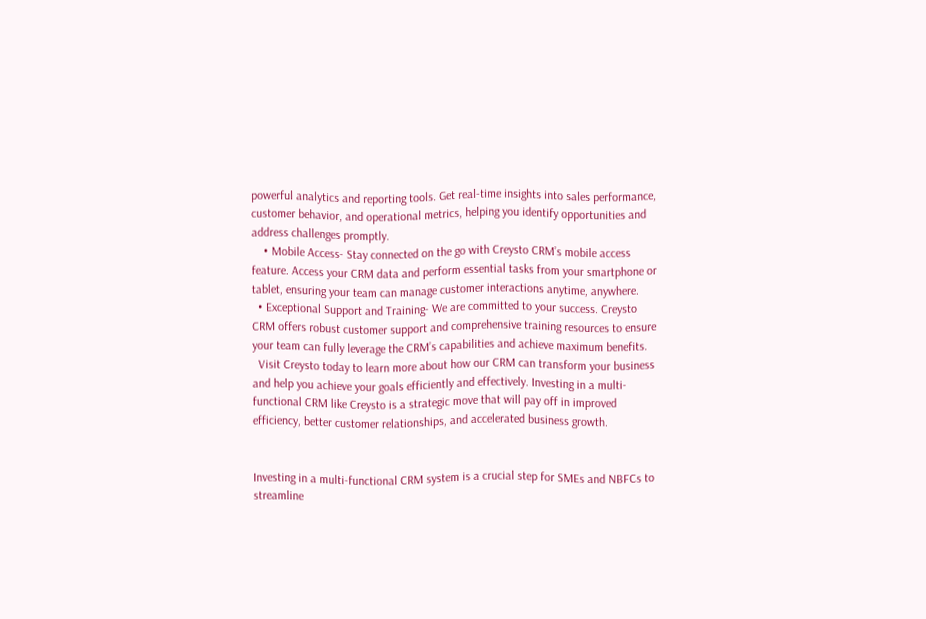powerful analytics and reporting tools. Get real-time insights into sales performance, customer behavior, and operational metrics, helping you identify opportunities and address challenges promptly.
    • Mobile Access- Stay connected on the go with Creysto CRM’s mobile access feature. Access your CRM data and perform essential tasks from your smartphone or tablet, ensuring your team can manage customer interactions anytime, anywhere.
  • Exceptional Support and Training- We are committed to your success. Creysto CRM offers robust customer support and comprehensive training resources to ensure your team can fully leverage the CRM’s capabilities and achieve maximum benefits.
  Visit Creysto today to learn more about how our CRM can transform your business and help you achieve your goals efficiently and effectively. Investing in a multi-functional CRM like Creysto is a strategic move that will pay off in improved efficiency, better customer relationships, and accelerated business growth.


Investing in a multi-functional CRM system is a crucial step for SMEs and NBFCs to streamline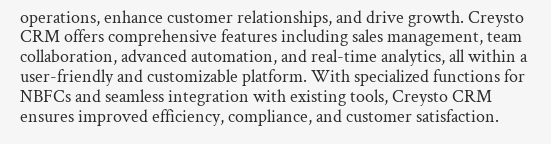operations, enhance customer relationships, and drive growth. Creysto CRM offers comprehensive features including sales management, team collaboration, advanced automation, and real-time analytics, all within a user-friendly and customizable platform. With specialized functions for NBFCs and seamless integration with existing tools, Creysto CRM ensures improved efficiency, compliance, and customer satisfaction.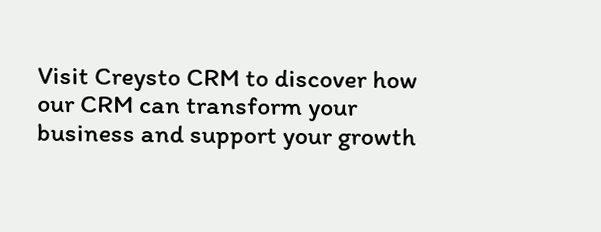Visit Creysto CRM to discover how our CRM can transform your business and support your growth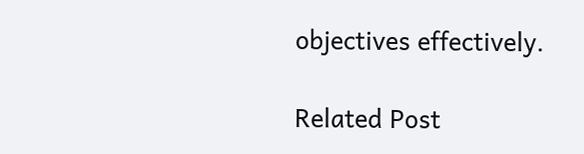objectives effectively.

Related Post